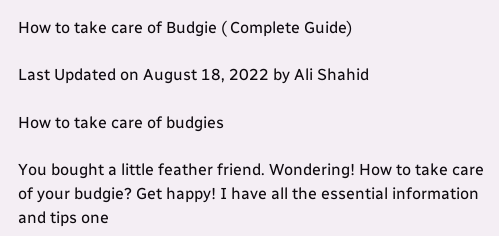How to take care of Budgie ( Complete Guide)

Last Updated on August 18, 2022 by Ali Shahid

How to take care of budgies

You bought a little feather friend. Wondering! How to take care of your budgie? Get happy! I have all the essential information and tips one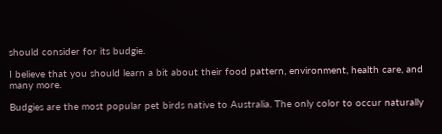should consider for its budgie.

I believe that you should learn a bit about their food pattern, environment, health care, and many more.

Budgies are the most popular pet birds native to Australia. The only color to occur naturally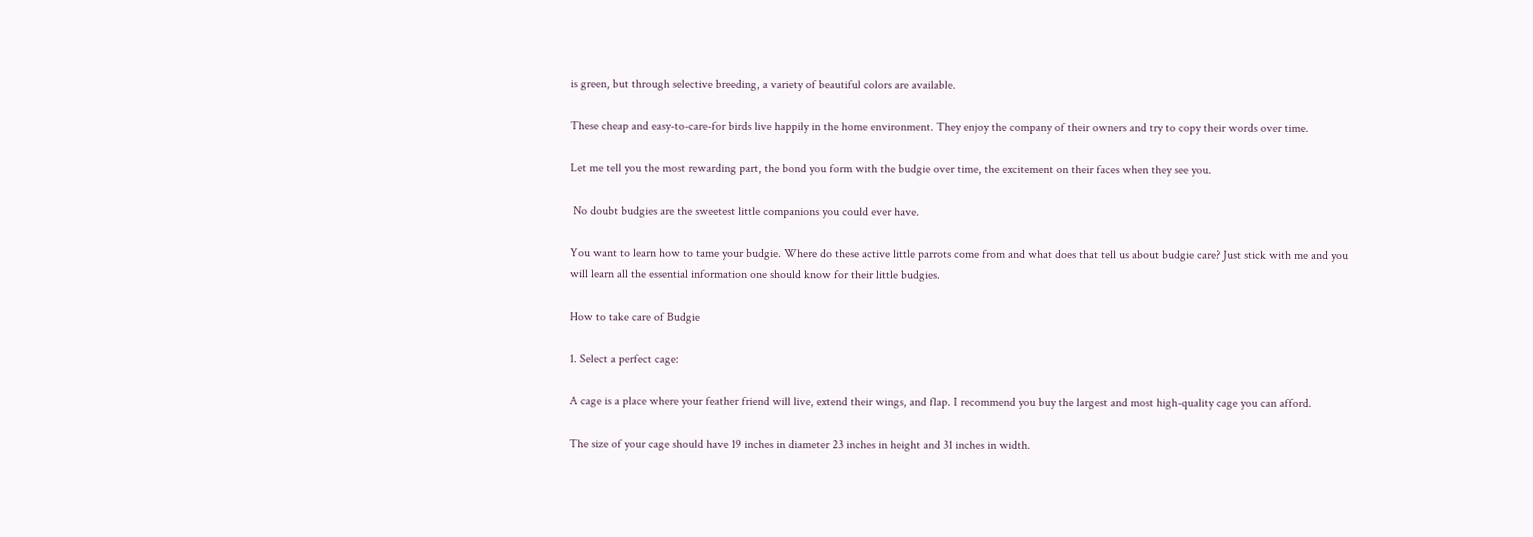is green, but through selective breeding, a variety of beautiful colors are available.

These cheap and easy-to-care-for birds live happily in the home environment. They enjoy the company of their owners and try to copy their words over time.

Let me tell you the most rewarding part, the bond you form with the budgie over time, the excitement on their faces when they see you.

 No doubt budgies are the sweetest little companions you could ever have.

You want to learn how to tame your budgie. Where do these active little parrots come from and what does that tell us about budgie care? Just stick with me and you will learn all the essential information one should know for their little budgies.

How to take care of Budgie

1. Select a perfect cage:

A cage is a place where your feather friend will live, extend their wings, and flap. I recommend you buy the largest and most high-quality cage you can afford.

The size of your cage should have 19 inches in diameter 23 inches in height and 31 inches in width.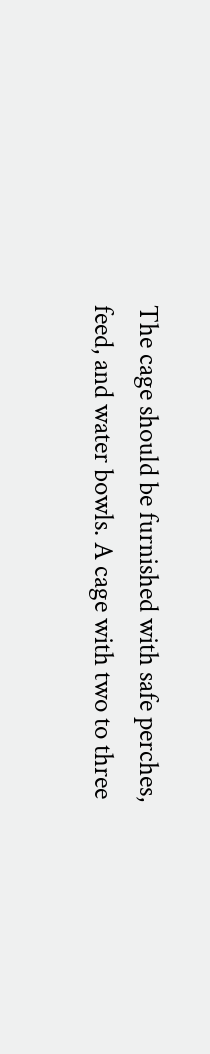The cage should be furnished with safe perches, feed, and water bowls. A cage with two to three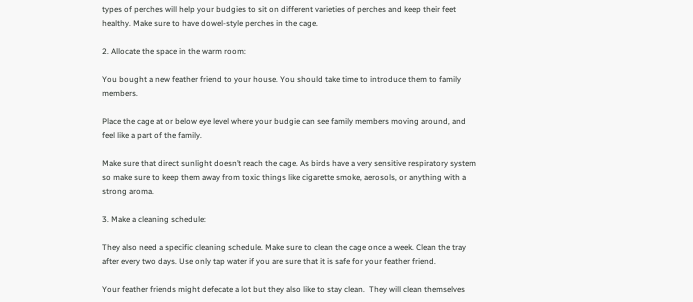types of perches will help your budgies to sit on different varieties of perches and keep their feet healthy. Make sure to have dowel-style perches in the cage.

2. Allocate the space in the warm room:

You bought a new feather friend to your house. You should take time to introduce them to family members.

Place the cage at or below eye level where your budgie can see family members moving around, and feel like a part of the family.

Make sure that direct sunlight doesn’t reach the cage. As birds have a very sensitive respiratory system so make sure to keep them away from toxic things like cigarette smoke, aerosols, or anything with a strong aroma.

3. Make a cleaning schedule:

They also need a specific cleaning schedule. Make sure to clean the cage once a week. Clean the tray after every two days. Use only tap water if you are sure that it is safe for your feather friend.

Your feather friends might defecate a lot but they also like to stay clean.  They will clean themselves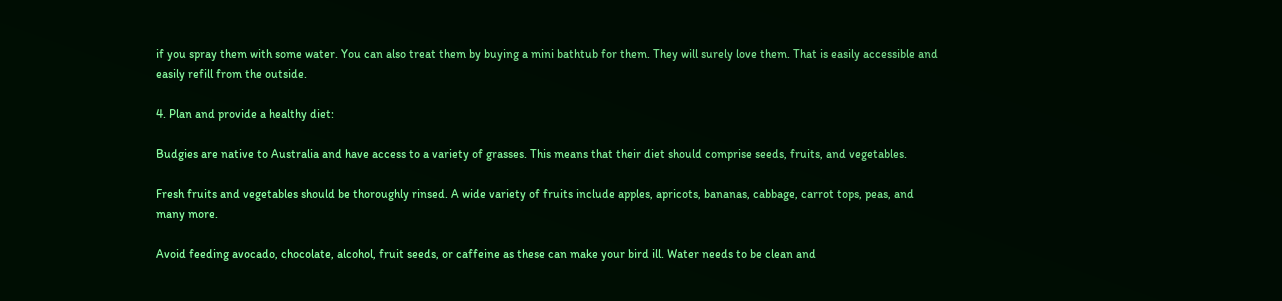if you spray them with some water. You can also treat them by buying a mini bathtub for them. They will surely love them. That is easily accessible and easily refill from the outside.

4. Plan and provide a healthy diet:

Budgies are native to Australia and have access to a variety of grasses. This means that their diet should comprise seeds, fruits, and vegetables.

Fresh fruits and vegetables should be thoroughly rinsed. A wide variety of fruits include apples, apricots, bananas, cabbage, carrot tops, peas, and many more.

Avoid feeding avocado, chocolate, alcohol, fruit seeds, or caffeine as these can make your bird ill. Water needs to be clean and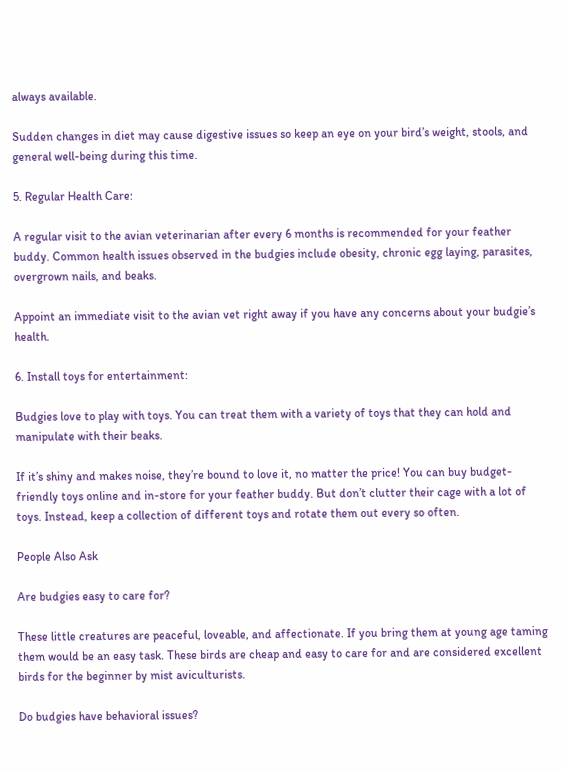always available.

Sudden changes in diet may cause digestive issues so keep an eye on your bird’s weight, stools, and general well-being during this time.

5. Regular Health Care:

A regular visit to the avian veterinarian after every 6 months is recommended for your feather buddy. Common health issues observed in the budgies include obesity, chronic egg laying, parasites, overgrown nails, and beaks.

Appoint an immediate visit to the avian vet right away if you have any concerns about your budgie’s health.

6. Install toys for entertainment:

Budgies love to play with toys. You can treat them with a variety of toys that they can hold and manipulate with their beaks.

If it’s shiny and makes noise, they’re bound to love it, no matter the price! You can buy budget-friendly toys online and in-store for your feather buddy. But don’t clutter their cage with a lot of toys. Instead, keep a collection of different toys and rotate them out every so often.

People Also Ask

Are budgies easy to care for?

These little creatures are peaceful, loveable, and affectionate. If you bring them at young age taming them would be an easy task. These birds are cheap and easy to care for and are considered excellent birds for the beginner by mist aviculturists.

Do budgies have behavioral issues?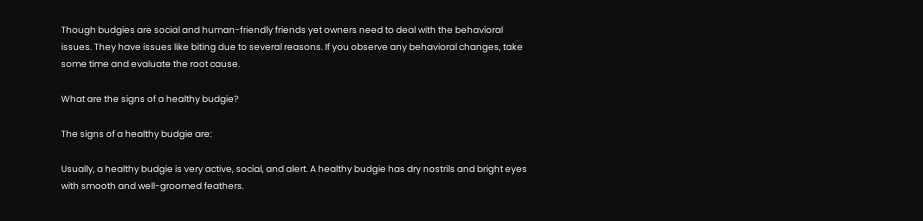Though budgies are social and human-friendly friends yet owners need to deal with the behavioral issues. They have issues like biting due to several reasons. If you observe any behavioral changes, take some time and evaluate the root cause.

What are the signs of a healthy budgie?

The signs of a healthy budgie are:

Usually, a healthy budgie is very active, social, and alert. A healthy budgie has dry nostrils and bright eyes with smooth and well-groomed feathers.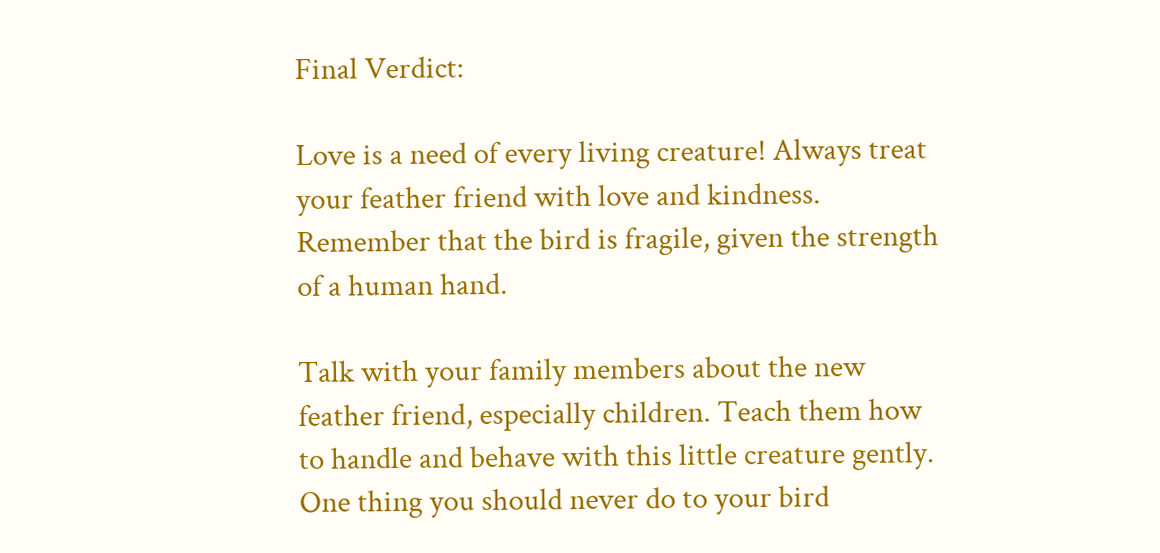Final Verdict:

Love is a need of every living creature! Always treat your feather friend with love and kindness. Remember that the bird is fragile, given the strength of a human hand.

Talk with your family members about the new feather friend, especially children. Teach them how to handle and behave with this little creature gently. One thing you should never do to your bird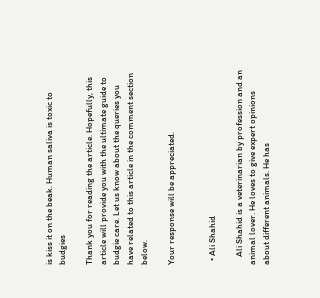is kiss it on the beak. Human saliva is toxic to budgies

Thank you for reading the article. Hopefully, this article will provide you with the ultimate guide to budgie care. Let us know about the queries you have related to this article in the comment section below.

Your response will be appreciated.


  • Ali Shahid

    Ali Shahid is a veterinarian by profession and an animal lover. He loves to give expert opinions about different animals. He has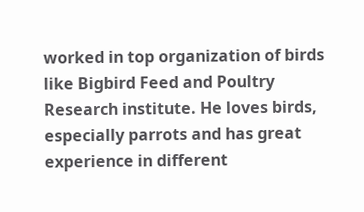worked in top organization of birds like Bigbird Feed and Poultry Research institute. He loves birds, especially parrots and has great experience in different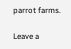parrot farms.

Leave a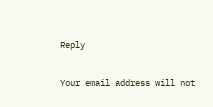Reply

Your email address will not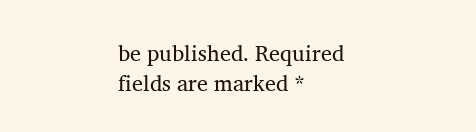be published. Required fields are marked *